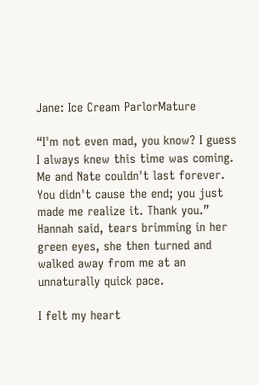Jane: Ice Cream ParlorMature

“I'm not even mad, you know? I guess I always knew this time was coming. Me and Nate couldn't last forever. You didn't cause the end; you just made me realize it. Thank you.” Hannah said, tears brimming in her green eyes, she then turned and walked away from me at an unnaturally quick pace.

I felt my heart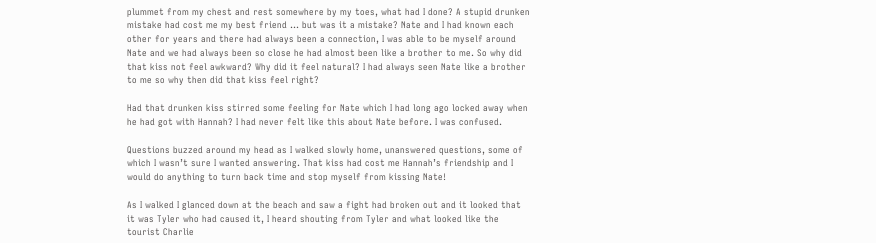plummet from my chest and rest somewhere by my toes, what had I done? A stupid drunken mistake had cost me my best friend … but was it a mistake? Nate and I had known each other for years and there had always been a connection, I was able to be myself around Nate and we had always been so close he had almost been like a brother to me. So why did that kiss not feel awkward? Why did it feel natural? I had always seen Nate like a brother to me so why then did that kiss feel right?

Had that drunken kiss stirred some feeling for Nate which I had long ago locked away when he had got with Hannah? I had never felt like this about Nate before. I was confused.

Questions buzzed around my head as I walked slowly home, unanswered questions, some of which I wasn’t sure I wanted answering. That kiss had cost me Hannah’s friendship and I would do anything to turn back time and stop myself from kissing Nate!

As I walked I glanced down at the beach and saw a fight had broken out and it looked that it was Tyler who had caused it, I heard shouting from Tyler and what looked like the tourist Charlie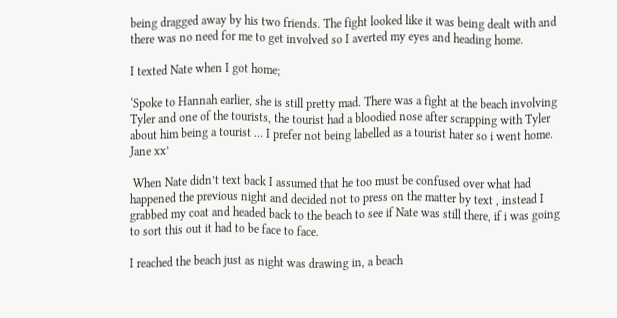being dragged away by his two friends. The fight looked like it was being dealt with and there was no need for me to get involved so I averted my eyes and heading home.

I texted Nate when I got home;

‘Spoke to Hannah earlier, she is still pretty mad. There was a fight at the beach involving Tyler and one of the tourists, the tourist had a bloodied nose after scrapping with Tyler about him being a tourist … I prefer not being labelled as a tourist hater so i went home. Jane xx’

 When Nate didn’t text back I assumed that he too must be confused over what had happened the previous night and decided not to press on the matter by text , instead I grabbed my coat and headed back to the beach to see if Nate was still there, if i was going to sort this out it had to be face to face.

I reached the beach just as night was drawing in, a beach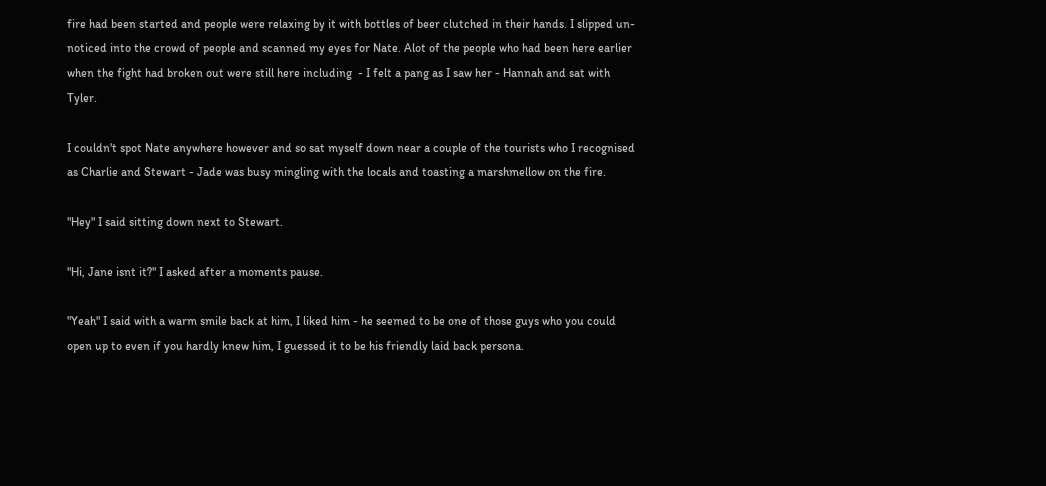fire had been started and people were relaxing by it with bottles of beer clutched in their hands. I slipped un-noticed into the crowd of people and scanned my eyes for Nate. Alot of the people who had been here earlier when the fight had broken out were still here including  - I felt a pang as I saw her - Hannah and sat with Tyler.

I couldn't spot Nate anywhere however and so sat myself down near a couple of the tourists who I recognised as Charlie and Stewart - Jade was busy mingling with the locals and toasting a marshmellow on the fire.

"Hey" I said sitting down next to Stewart.

"Hi, Jane isnt it?" I asked after a moments pause.

"Yeah" I said with a warm smile back at him, I liked him - he seemed to be one of those guys who you could open up to even if you hardly knew him, I guessed it to be his friendly laid back persona.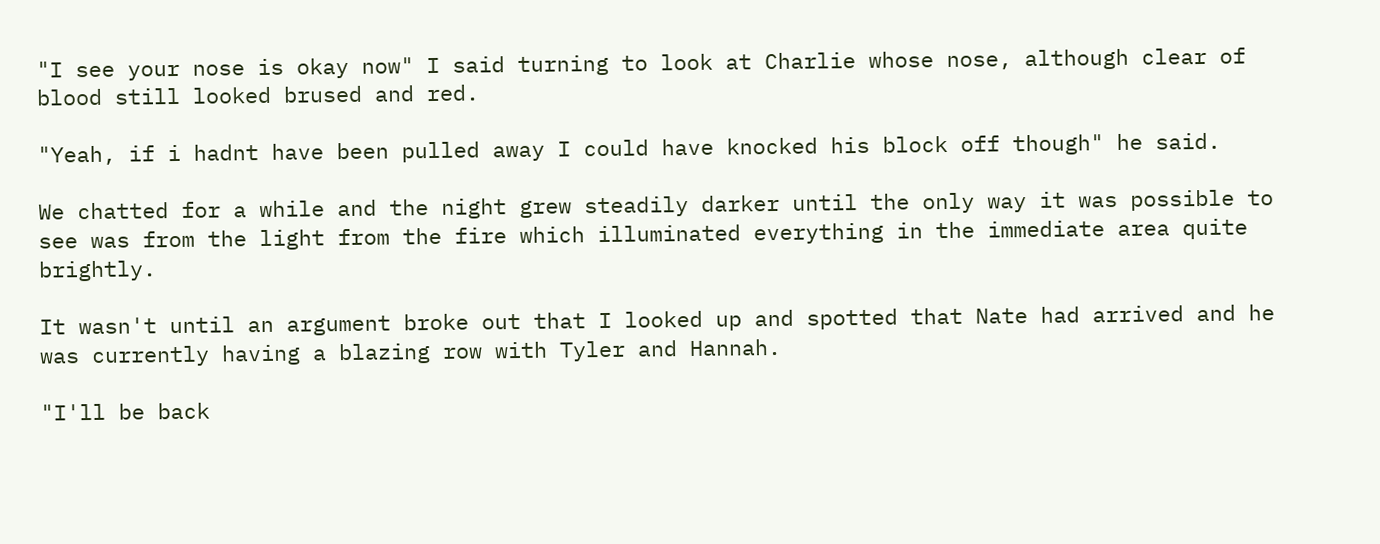"I see your nose is okay now" I said turning to look at Charlie whose nose, although clear of blood still looked brused and red.

"Yeah, if i hadnt have been pulled away I could have knocked his block off though" he said.

We chatted for a while and the night grew steadily darker until the only way it was possible to see was from the light from the fire which illuminated everything in the immediate area quite brightly.

It wasn't until an argument broke out that I looked up and spotted that Nate had arrived and he was currently having a blazing row with Tyler and Hannah.

"I'll be back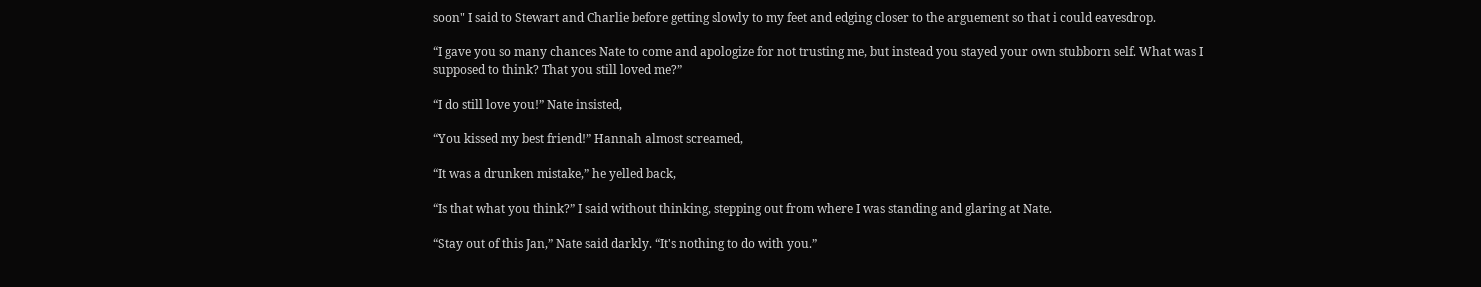soon" I said to Stewart and Charlie before getting slowly to my feet and edging closer to the arguement so that i could eavesdrop.

“I gave you so many chances Nate to come and apologize for not trusting me, but instead you stayed your own stubborn self. What was I supposed to think? That you still loved me?”

“I do still love you!” Nate insisted,

“You kissed my best friend!” Hannah almost screamed,

“It was a drunken mistake,” he yelled back,

“Is that what you think?” I said without thinking, stepping out from where I was standing and glaring at Nate.

“Stay out of this Jan,” Nate said darkly. “It's nothing to do with you.”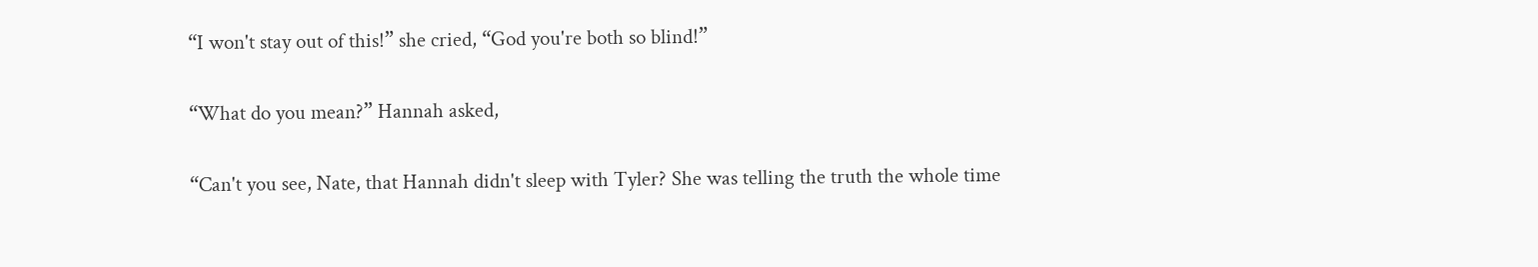“I won't stay out of this!” she cried, “God you're both so blind!”

“What do you mean?” Hannah asked,

“Can't you see, Nate, that Hannah didn't sleep with Tyler? She was telling the truth the whole time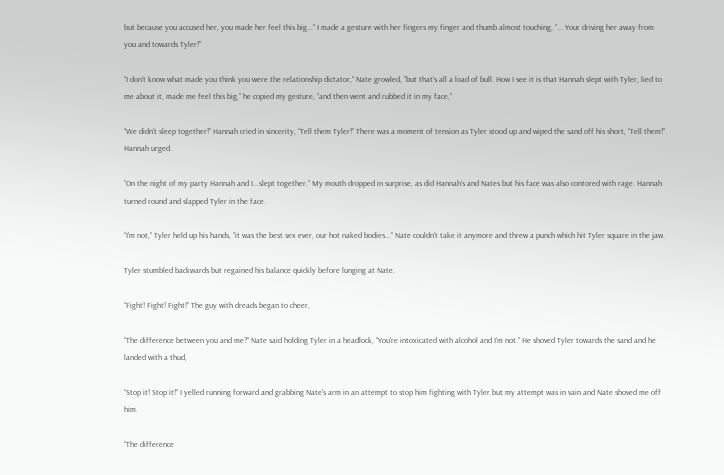but because you accused her, you made her feel this big...” I made a gesture with her fingers my finger and thumb almost touching, “... Your driving her away from you and towards Tyler!”

“I don't know what made you think you were the relationship dictator,” Nate growled, “but that's all a load of bull. How I see it is that Hannah slept with Tyler, lied to me about it, made me feel this big,” he copied my gesture, “and then went and rubbed it in my face,”

“We didn't sleep together!” Hannah cried in sincerity, “Tell them Tyler!” There was a moment of tension as Tyler stood up and wiped the sand off his short, “Tell them!” Hannah urged.

“On the night of my party Hannah and I...slept together.” My mouth dropped in surprise, as did Hannah's and Nates but his face was also contored with rage. Hannah turned round and slapped Tyler in the face.

“I'm not,” Tyler held up his hands, “it was the best sex ever, our hot naked bodies...” Nate couldn't take it anymore and threw a punch which hit Tyler square in the jaw.

Tyler stumbled backwards but regained his balance quickly before lunging at Nate.

“Fight! Fight! Fight!” The guy with dreads began to cheer,

“The difference between you and me?” Nate said holding Tyler in a headlock, “You're intoxicated with alcohol and I'm not.” He shoved Tyler towards the sand and he landed with a thud,

“Stop it! Stop it!” I yelled running forward and grabbing Nate's arm in an attempt to stop him fighting with Tyler but my attempt was in vain and Nate shoved me off him.

“The difference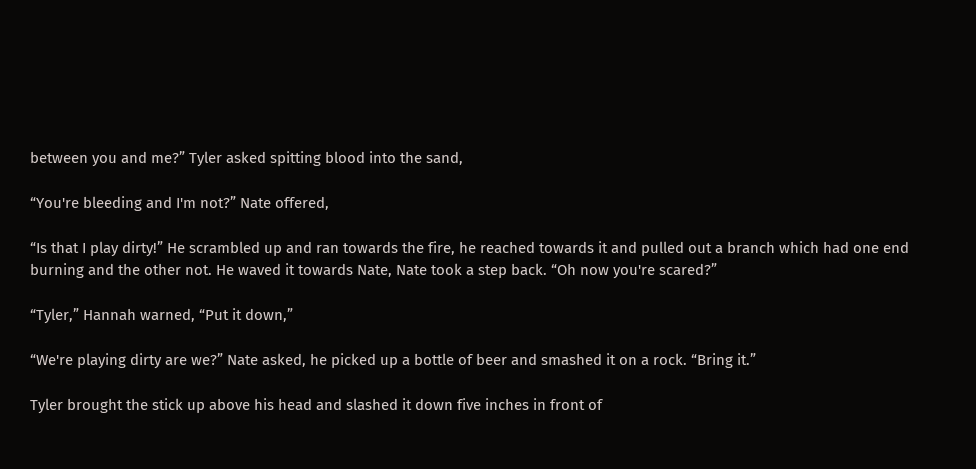between you and me?” Tyler asked spitting blood into the sand,

“You're bleeding and I'm not?” Nate offered,

“Is that I play dirty!” He scrambled up and ran towards the fire, he reached towards it and pulled out a branch which had one end burning and the other not. He waved it towards Nate, Nate took a step back. “Oh now you're scared?”

“Tyler,” Hannah warned, “Put it down,”

“We're playing dirty are we?” Nate asked, he picked up a bottle of beer and smashed it on a rock. “Bring it.”

Tyler brought the stick up above his head and slashed it down five inches in front of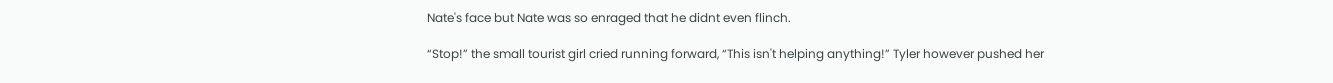Nate's face but Nate was so enraged that he didnt even flinch.

“Stop!” the small tourist girl cried running forward, “This isn't helping anything!” Tyler however pushed her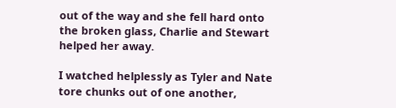out of the way and she fell hard onto the broken glass, Charlie and Stewart helped her away.

I watched helplessly as Tyler and Nate tore chunks out of one another,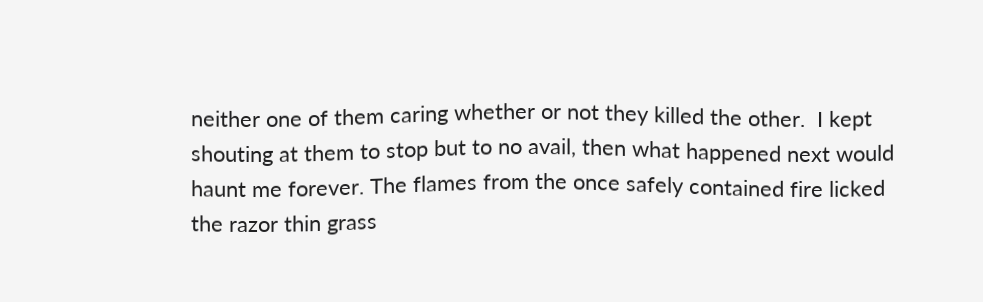neither one of them caring whether or not they killed the other.  I kept shouting at them to stop but to no avail, then what happened next would haunt me forever. The flames from the once safely contained fire licked the razor thin grass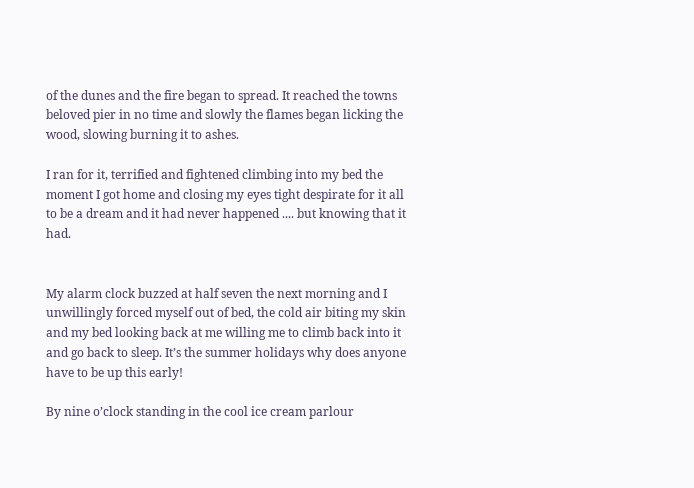of the dunes and the fire began to spread. It reached the towns beloved pier in no time and slowly the flames began licking the wood, slowing burning it to ashes.

I ran for it, terrified and fightened climbing into my bed the moment I got home and closing my eyes tight despirate for it all to be a dream and it had never happened .... but knowing that it had.


My alarm clock buzzed at half seven the next morning and I unwillingly forced myself out of bed, the cold air biting my skin and my bed looking back at me willing me to climb back into it and go back to sleep. It’s the summer holidays why does anyone have to be up this early!

By nine o’clock standing in the cool ice cream parlour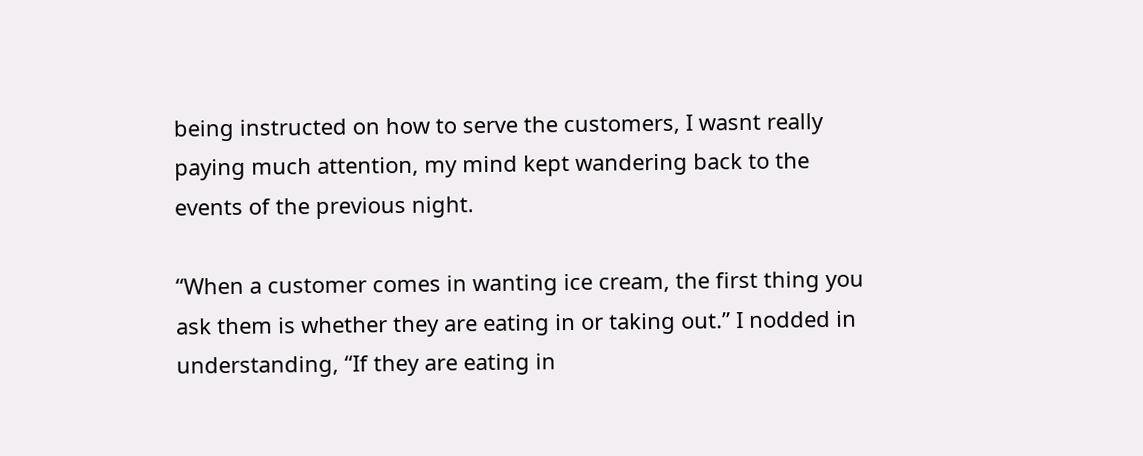being instructed on how to serve the customers, I wasnt really paying much attention, my mind kept wandering back to the events of the previous night.

“When a customer comes in wanting ice cream, the first thing you ask them is whether they are eating in or taking out.” I nodded in understanding, “If they are eating in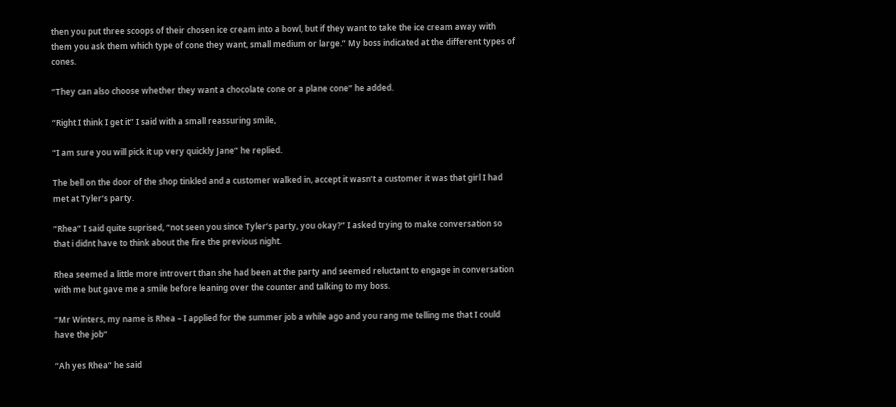then you put three scoops of their chosen ice cream into a bowl, but if they want to take the ice cream away with them you ask them which type of cone they want, small medium or large.” My boss indicated at the different types of cones.

“They can also choose whether they want a chocolate cone or a plane cone” he added.

“Right I think I get it” I said with a small reassuring smile,

“I am sure you will pick it up very quickly Jane” he replied.

The bell on the door of the shop tinkled and a customer walked in, accept it wasn’t a customer it was that girl I had met at Tyler’s party.

“Rhea” I said quite suprised, “not seen you since Tyler’s party, you okay?” I asked trying to make conversation so that i didnt have to think about the fire the previous night.

Rhea seemed a little more introvert than she had been at the party and seemed reluctant to engage in conversation with me but gave me a smile before leaning over the counter and talking to my boss.

“Mr Winters, my name is Rhea – I applied for the summer job a while ago and you rang me telling me that I could have the job”

“Ah yes Rhea” he said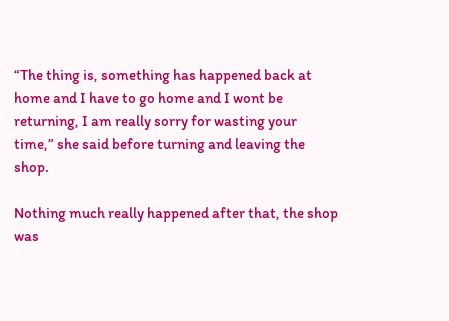“The thing is, something has happened back at home and I have to go home and I wont be returning, I am really sorry for wasting your time,” she said before turning and leaving the shop.

Nothing much really happened after that, the shop was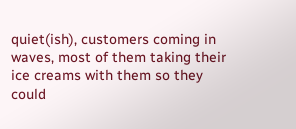quiet(ish), customers coming in waves, most of them taking their ice creams with them so they could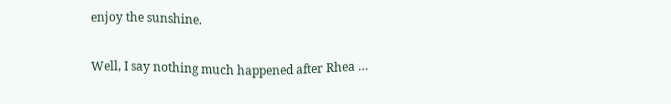enjoy the sunshine.

Well, I say nothing much happened after Rhea …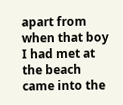apart from when that boy I had met at the beach came into the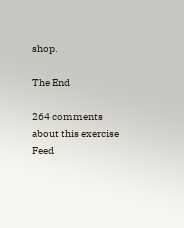shop.

The End

264 comments about this exercise Feed